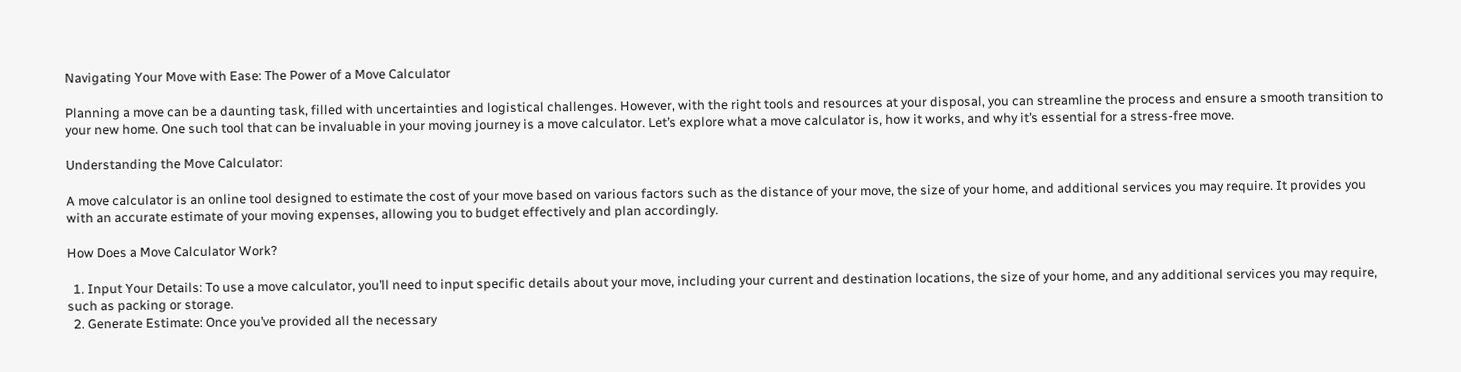Navigating Your Move with Ease: The Power of a Move Calculator

Planning a move can be a daunting task, filled with uncertainties and logistical challenges. However, with the right tools and resources at your disposal, you can streamline the process and ensure a smooth transition to your new home. One such tool that can be invaluable in your moving journey is a move calculator. Let’s explore what a move calculator is, how it works, and why it’s essential for a stress-free move.

Understanding the Move Calculator:

A move calculator is an online tool designed to estimate the cost of your move based on various factors such as the distance of your move, the size of your home, and additional services you may require. It provides you with an accurate estimate of your moving expenses, allowing you to budget effectively and plan accordingly.

How Does a Move Calculator Work?

  1. Input Your Details: To use a move calculator, you’ll need to input specific details about your move, including your current and destination locations, the size of your home, and any additional services you may require, such as packing or storage.
  2. Generate Estimate: Once you’ve provided all the necessary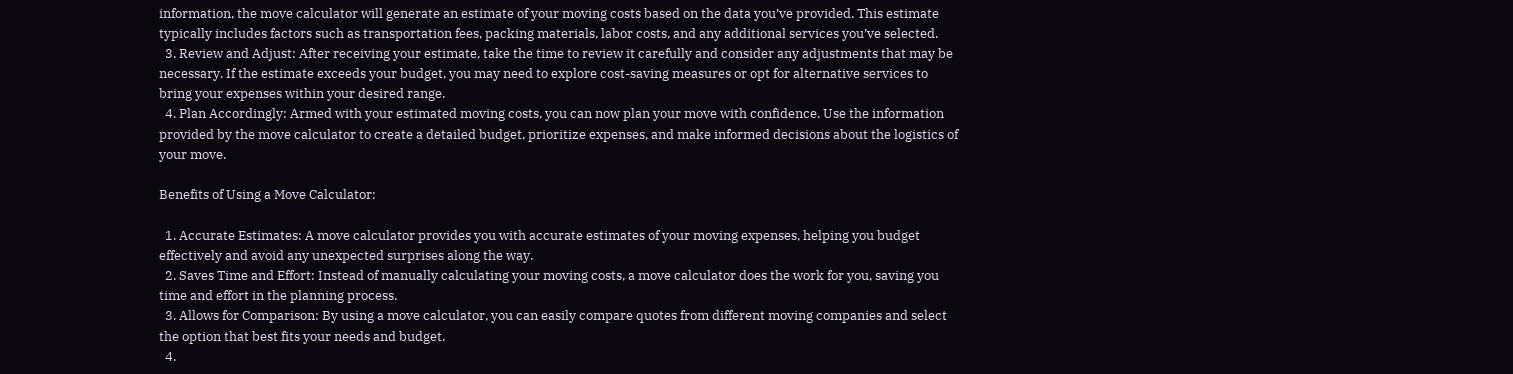information, the move calculator will generate an estimate of your moving costs based on the data you’ve provided. This estimate typically includes factors such as transportation fees, packing materials, labor costs, and any additional services you’ve selected.
  3. Review and Adjust: After receiving your estimate, take the time to review it carefully and consider any adjustments that may be necessary. If the estimate exceeds your budget, you may need to explore cost-saving measures or opt for alternative services to bring your expenses within your desired range.
  4. Plan Accordingly: Armed with your estimated moving costs, you can now plan your move with confidence. Use the information provided by the move calculator to create a detailed budget, prioritize expenses, and make informed decisions about the logistics of your move.

Benefits of Using a Move Calculator:

  1. Accurate Estimates: A move calculator provides you with accurate estimates of your moving expenses, helping you budget effectively and avoid any unexpected surprises along the way.
  2. Saves Time and Effort: Instead of manually calculating your moving costs, a move calculator does the work for you, saving you time and effort in the planning process.
  3. Allows for Comparison: By using a move calculator, you can easily compare quotes from different moving companies and select the option that best fits your needs and budget.
  4.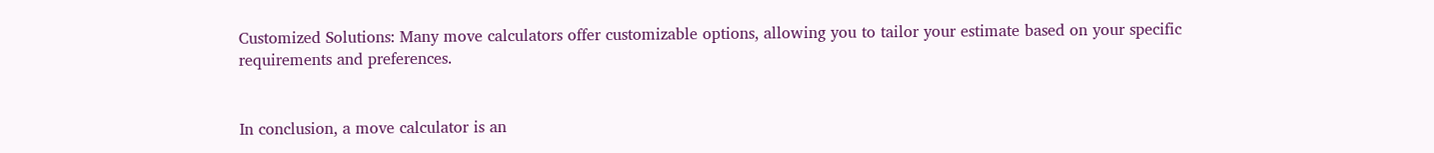Customized Solutions: Many move calculators offer customizable options, allowing you to tailor your estimate based on your specific requirements and preferences.


In conclusion, a move calculator is an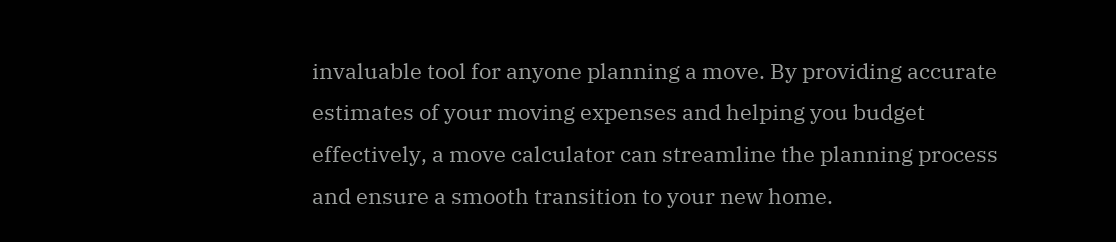invaluable tool for anyone planning a move. By providing accurate estimates of your moving expenses and helping you budget effectively, a move calculator can streamline the planning process and ensure a smooth transition to your new home.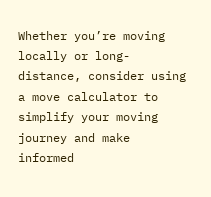Whether you’re moving locally or long-distance, consider using a move calculator to simplify your moving journey and make informed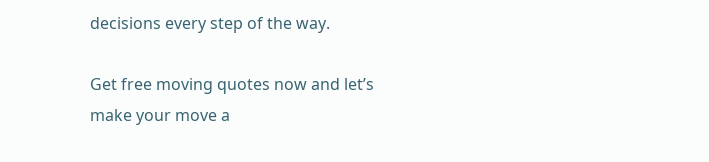decisions every step of the way.

Get free moving quotes now and let’s make your move a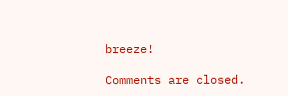breeze!

Comments are closed.